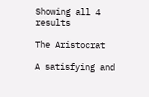Showing all 4 results

The Aristocrat

A satisfying and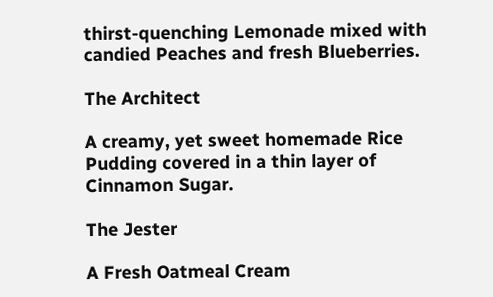thirst-quenching Lemonade mixed with candied Peaches and fresh Blueberries.

The Architect

A creamy, yet sweet homemade Rice Pudding covered in a thin layer of Cinnamon Sugar.

The Jester

A Fresh Oatmeal Cream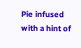Pie infused with a hint of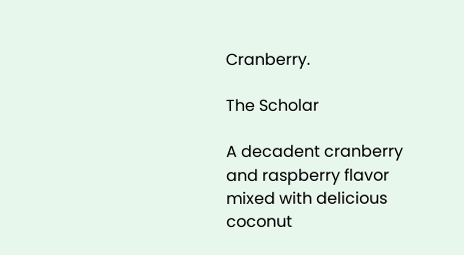Cranberry.

The Scholar

A decadent cranberry and raspberry flavor mixed with delicious coconut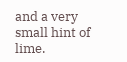and a very small hint of lime.